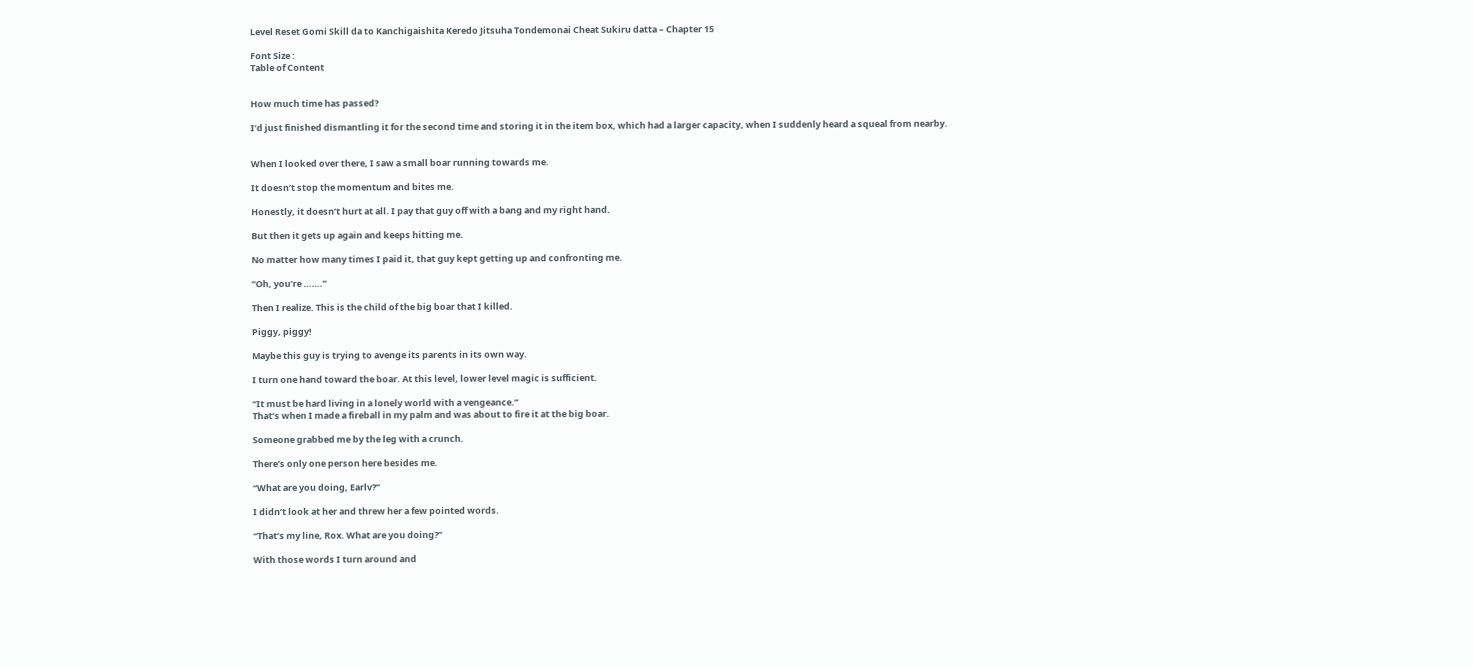Level Reset Gomi Skill da to Kanchigaishita Keredo Jitsuha Tondemonai Cheat Sukiru datta – Chapter 15

Font Size :
Table of Content


How much time has passed?

I’d just finished dismantling it for the second time and storing it in the item box, which had a larger capacity, when I suddenly heard a squeal from nearby.


When I looked over there, I saw a small boar running towards me.

It doesn’t stop the momentum and bites me.

Honestly, it doesn’t hurt at all. I pay that guy off with a bang and my right hand.

But then it gets up again and keeps hitting me.

No matter how many times I paid it, that guy kept getting up and confronting me.

“Oh, you’re …….”

Then I realize. This is the child of the big boar that I killed.

Piggy, piggy!

Maybe this guy is trying to avenge its parents in its own way.

I turn one hand toward the boar. At this level, lower level magic is sufficient.

“It must be hard living in a lonely world with a vengeance.”
That’s when I made a fireball in my palm and was about to fire it at the big boar.

Someone grabbed me by the leg with a crunch.

There’s only one person here besides me.

“What are you doing, Earlv?”

I didn’t look at her and threw her a few pointed words.

“That’s my line, Rox. What are you doing?”

With those words I turn around and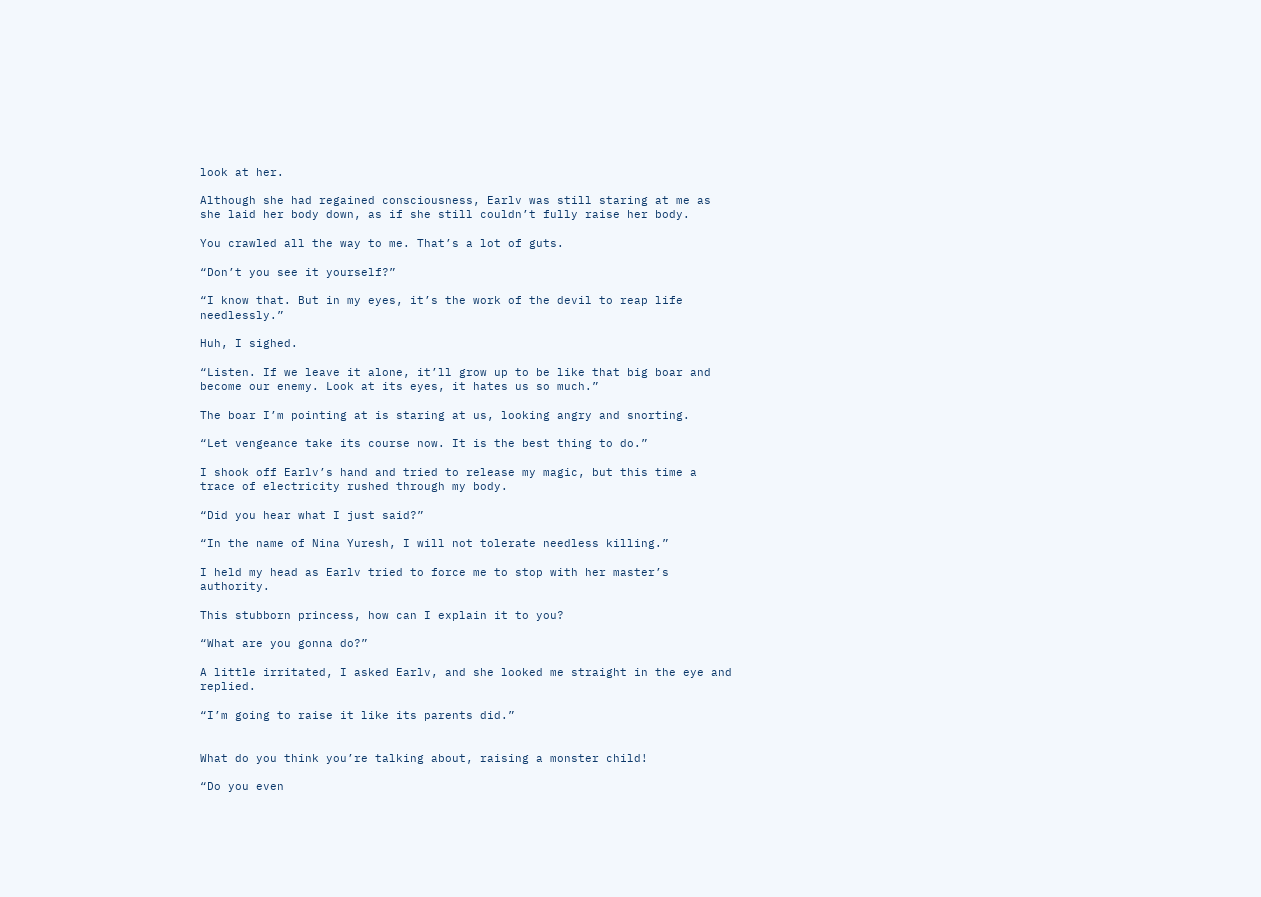look at her.

Although she had regained consciousness, Earlv was still staring at me as she laid her body down, as if she still couldn’t fully raise her body.

You crawled all the way to me. That’s a lot of guts.

“Don’t you see it yourself?”

“I know that. But in my eyes, it’s the work of the devil to reap life needlessly.”

Huh, I sighed.

“Listen. If we leave it alone, it’ll grow up to be like that big boar and become our enemy. Look at its eyes, it hates us so much.”

The boar I’m pointing at is staring at us, looking angry and snorting.

“Let vengeance take its course now. It is the best thing to do.”

I shook off Earlv’s hand and tried to release my magic, but this time a trace of electricity rushed through my body.

“Did you hear what I just said?”

“In the name of Nina Yuresh, I will not tolerate needless killing.”

I held my head as Earlv tried to force me to stop with her master’s authority.

This stubborn princess, how can I explain it to you?

“What are you gonna do?”

A little irritated, I asked Earlv, and she looked me straight in the eye and replied.

“I’m going to raise it like its parents did.”


What do you think you’re talking about, raising a monster child!

“Do you even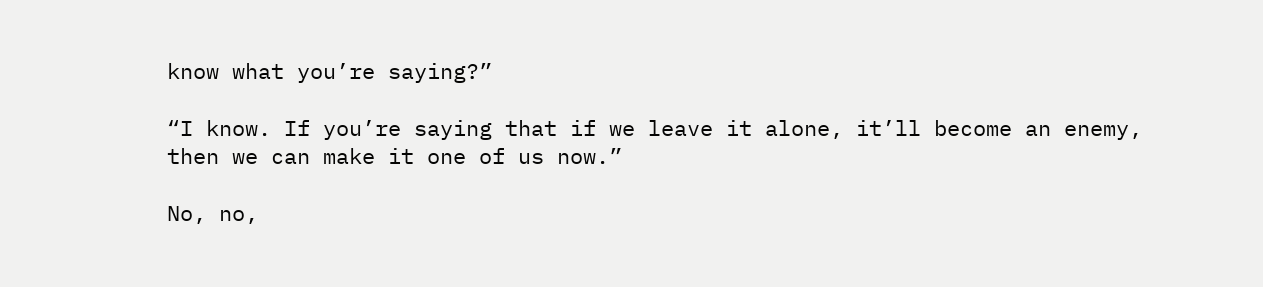know what you’re saying?”

“I know. If you’re saying that if we leave it alone, it’ll become an enemy, then we can make it one of us now.”

No, no,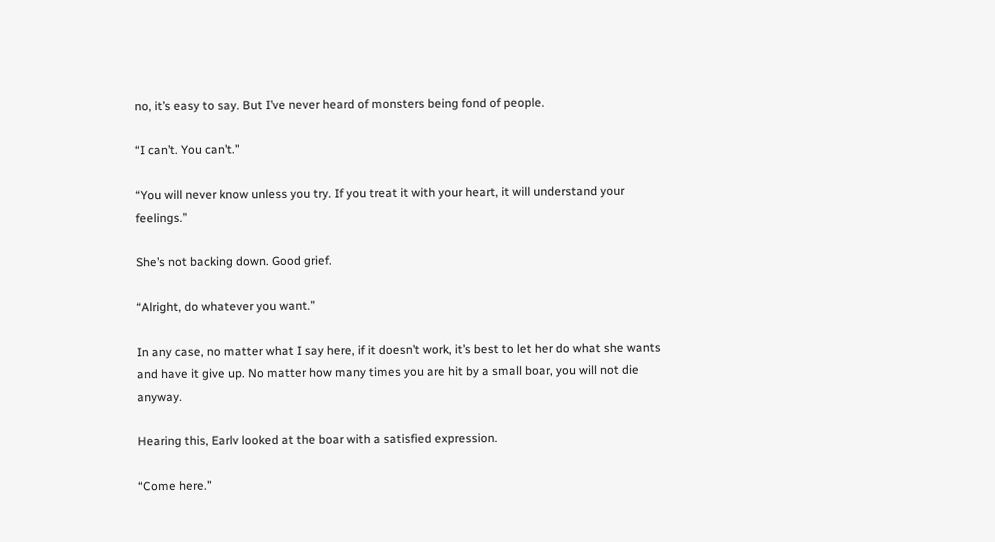no, it’s easy to say. But I’ve never heard of monsters being fond of people.

“I can’t. You can’t.”

“You will never know unless you try. If you treat it with your heart, it will understand your feelings.”

She’s not backing down. Good grief.

“Alright, do whatever you want.”

In any case, no matter what I say here, if it doesn’t work, it’s best to let her do what she wants and have it give up. No matter how many times you are hit by a small boar, you will not die anyway.

Hearing this, Earlv looked at the boar with a satisfied expression.

“Come here.”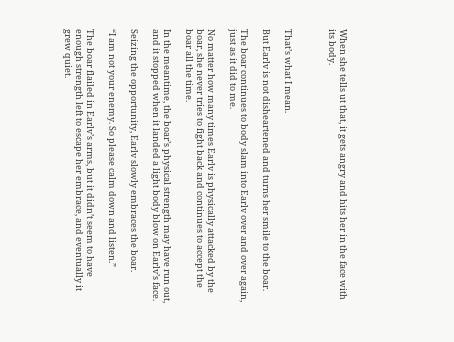When she tells ut that, it gets angry and hits her in the face with its body.



That’s what I mean.

But Earlv is not disheartened and turns her smile to the boar.

The boar continues to body slam into Earlv over and over again, just as it did to me.

No matter how many times Earlv is physically attacked by the boar, she never tries to fight back and continues to accept the boar all the time.

In the meantime, the boar’s physical strength may have run out, and it stopped when it landed a light body blow on Earlv’s face.

Seizing the opportunity, Earlv slowly embraces the boar.

“I am not your enemy. So please calm down and listen.”

The boar flailed in Earlv’s arms, but it didn’t seem to have enough strength left to escape her embrace, and eventually it grew quiet.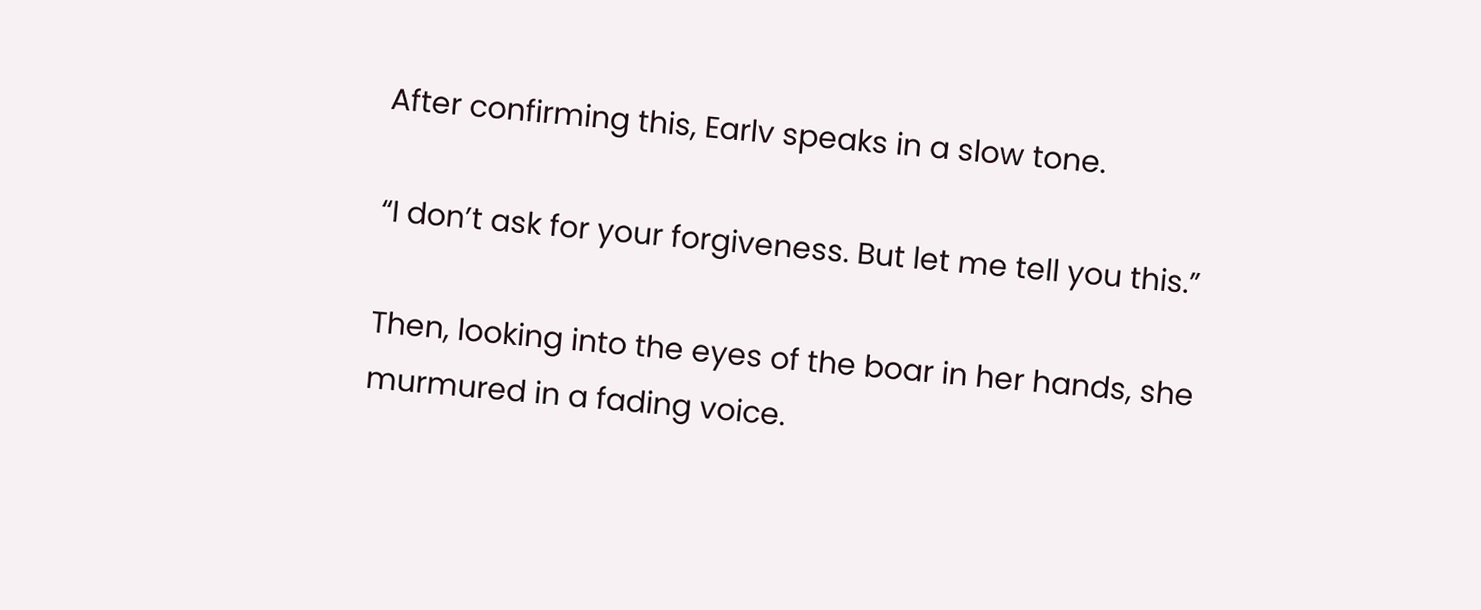After confirming this, Earlv speaks in a slow tone.

“I don’t ask for your forgiveness. But let me tell you this.”

Then, looking into the eyes of the boar in her hands, she murmured in a fading voice.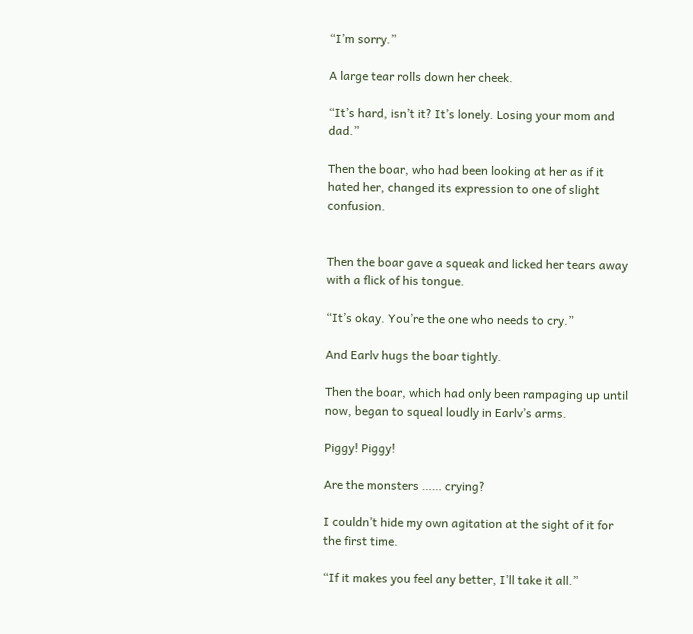“I’m sorry.”

A large tear rolls down her cheek.

“It’s hard, isn’t it? It’s lonely. Losing your mom and dad.”

Then the boar, who had been looking at her as if it hated her, changed its expression to one of slight confusion.


Then the boar gave a squeak and licked her tears away with a flick of his tongue.

“It’s okay. You’re the one who needs to cry.”

And Earlv hugs the boar tightly.

Then the boar, which had only been rampaging up until now, began to squeal loudly in Earlv’s arms.

Piggy! Piggy!

Are the monsters …… crying?

I couldn’t hide my own agitation at the sight of it for the first time.

“If it makes you feel any better, I’ll take it all.”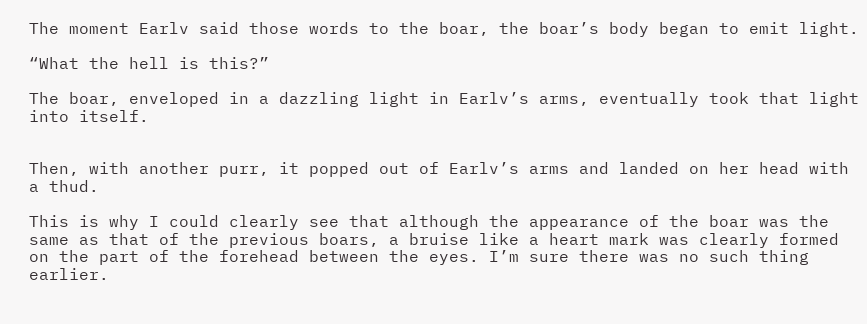The moment Earlv said those words to the boar, the boar’s body began to emit light.

“What the hell is this?”

The boar, enveloped in a dazzling light in Earlv’s arms, eventually took that light into itself.


Then, with another purr, it popped out of Earlv’s arms and landed on her head with a thud.

This is why I could clearly see that although the appearance of the boar was the same as that of the previous boars, a bruise like a heart mark was clearly formed on the part of the forehead between the eyes. I’m sure there was no such thing earlier.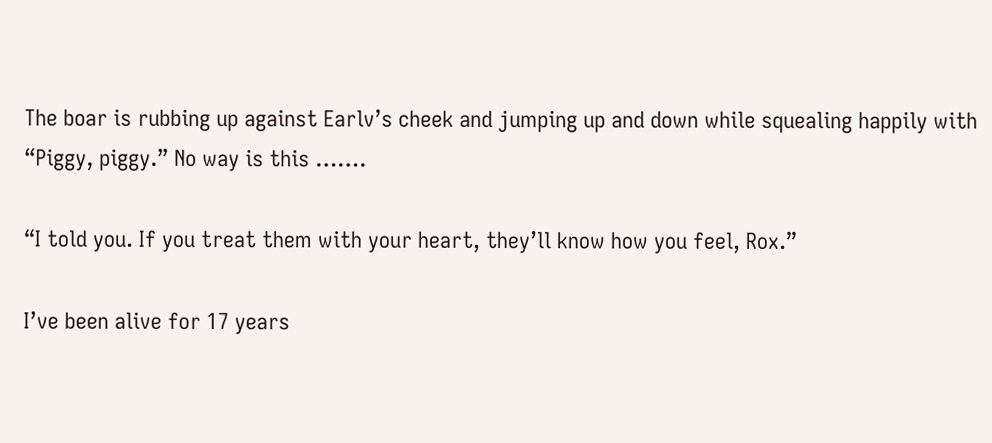The boar is rubbing up against Earlv’s cheek and jumping up and down while squealing happily with “Piggy, piggy.” No way is this …….

“I told you. If you treat them with your heart, they’ll know how you feel, Rox.”

I’ve been alive for 17 years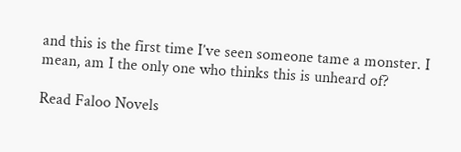and this is the first time I’ve seen someone tame a monster. I mean, am I the only one who thinks this is unheard of?

Read Faloo Novels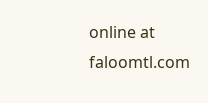online at faloomtl.com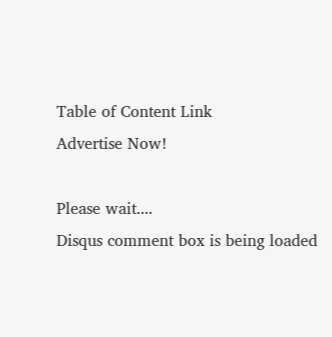Table of Content Link
Advertise Now!

Please wait....
Disqus comment box is being loaded